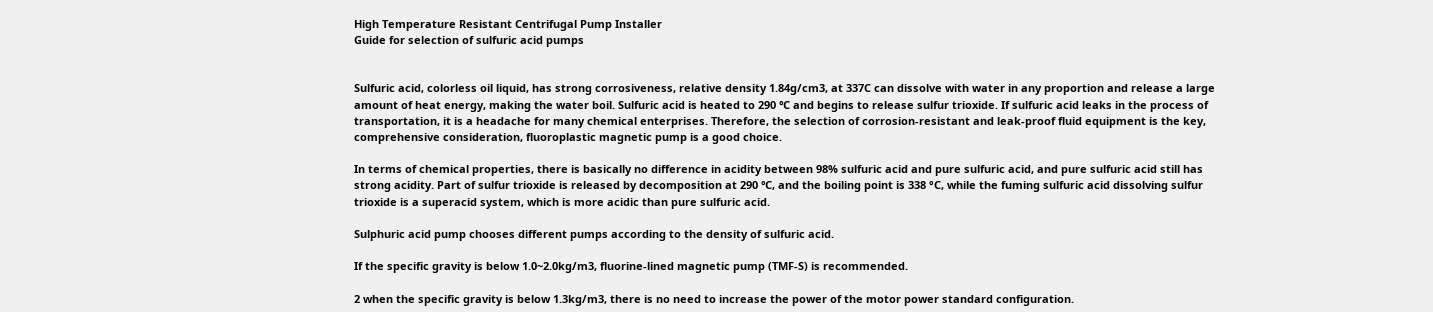High Temperature Resistant Centrifugal Pump Installer
Guide for selection of sulfuric acid pumps


Sulfuric acid, colorless oil liquid, has strong corrosiveness, relative density 1.84g/cm3, at 337C can dissolve with water in any proportion and release a large amount of heat energy, making the water boil. Sulfuric acid is heated to 290 ℃ and begins to release sulfur trioxide. If sulfuric acid leaks in the process of transportation, it is a headache for many chemical enterprises. Therefore, the selection of corrosion-resistant and leak-proof fluid equipment is the key, comprehensive consideration, fluoroplastic magnetic pump is a good choice.

In terms of chemical properties, there is basically no difference in acidity between 98% sulfuric acid and pure sulfuric acid, and pure sulfuric acid still has strong acidity. Part of sulfur trioxide is released by decomposition at 290 ℃, and the boiling point is 338 °C, while the fuming sulfuric acid dissolving sulfur trioxide is a superacid system, which is more acidic than pure sulfuric acid.

Sulphuric acid pump chooses different pumps according to the density of sulfuric acid.

If the specific gravity is below 1.0~2.0kg/m3, fluorine-lined magnetic pump (TMF-S) is recommended.

2 when the specific gravity is below 1.3kg/m3, there is no need to increase the power of the motor power standard configuration.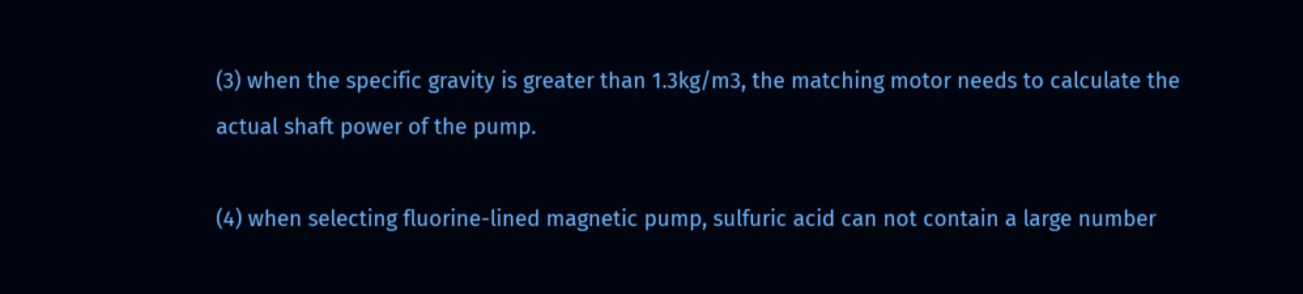(3) when the specific gravity is greater than 1.3kg/m3, the matching motor needs to calculate the actual shaft power of the pump.

(4) when selecting fluorine-lined magnetic pump, sulfuric acid can not contain a large number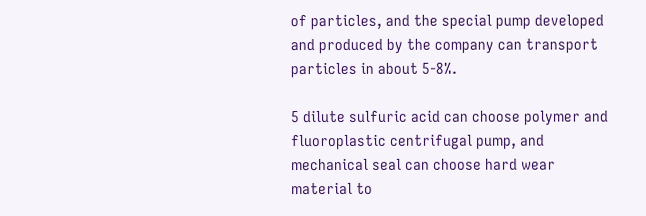of particles, and the special pump developed and produced by the company can transport particles in about 5-8%.

5 dilute sulfuric acid can choose polymer and fluoroplastic centrifugal pump, and mechanical seal can choose hard wear material to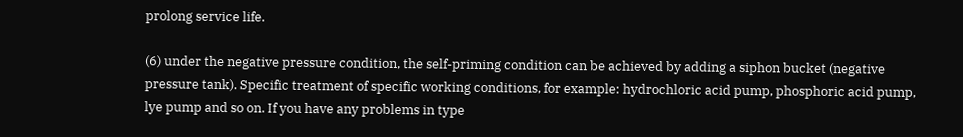prolong service life.

(6) under the negative pressure condition, the self-priming condition can be achieved by adding a siphon bucket (negative pressure tank). Specific treatment of specific working conditions, for example: hydrochloric acid pump, phosphoric acid pump, lye pump and so on. If you have any problems in type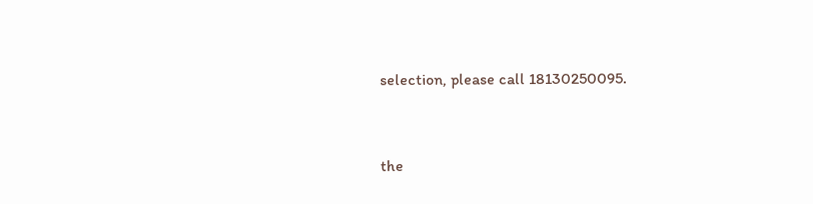selection, please call 18130250095.


the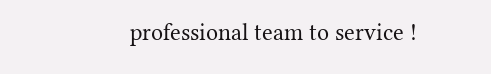professional team to service !